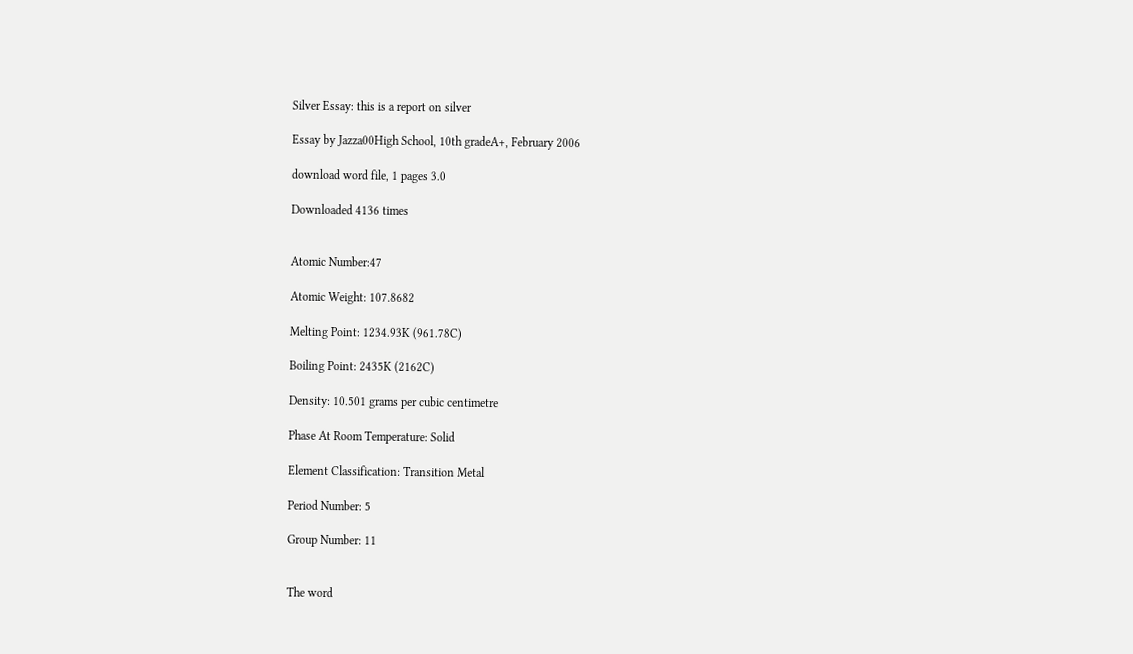Silver Essay: this is a report on silver

Essay by Jazza00High School, 10th gradeA+, February 2006

download word file, 1 pages 3.0

Downloaded 4136 times


Atomic Number:47

Atomic Weight: 107.8682

Melting Point: 1234.93K (961.78C)

Boiling Point: 2435K (2162C)

Density: 10.501 grams per cubic centimetre

Phase At Room Temperature: Solid

Element Classification: Transition Metal

Period Number: 5

Group Number: 11


The word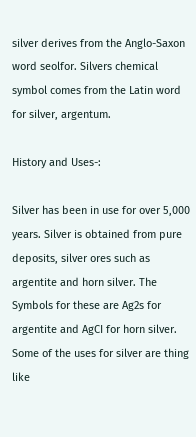silver derives from the Anglo-Saxon word seolfor. Silvers chemical symbol comes from the Latin word for silver, argentum.

History and Uses-:

Silver has been in use for over 5,000 years. Silver is obtained from pure deposits, silver ores such as argentite and horn silver. The Symbols for these are Ag2s for argentite and AgCI for horn silver. Some of the uses for silver are thing like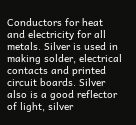Conductors for heat and electricity for all metals. Silver is used in making solder, electrical contacts and printed circuit boards. Silver also is a good reflector of light, silver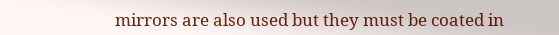mirrors are also used but they must be coated in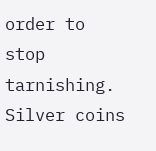order to stop tarnishing. Silver coins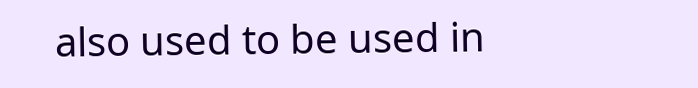also used to be used in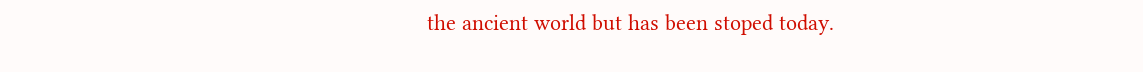the ancient world but has been stoped today.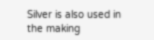Silver is also used in the making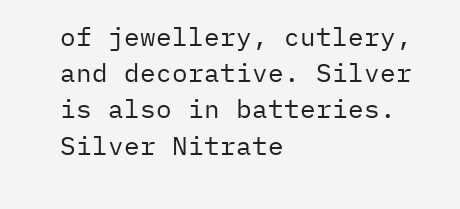of jewellery, cutlery, and decorative. Silver is also in batteries. Silver Nitrate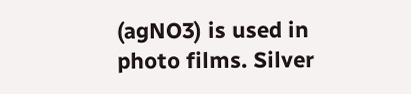(agNO3) is used in photo films. Silver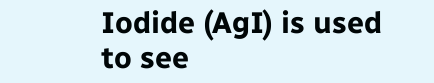Iodide (AgI) is used to see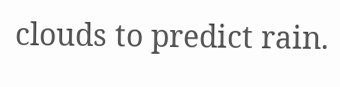clouds to predict rain.